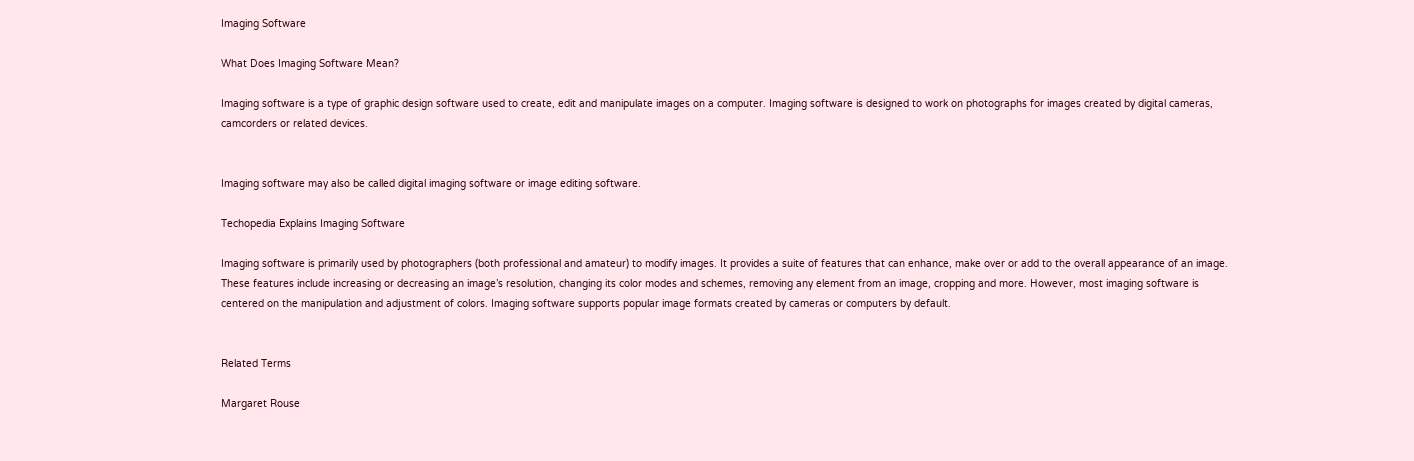Imaging Software

What Does Imaging Software Mean?

Imaging software is a type of graphic design software used to create, edit and manipulate images on a computer. Imaging software is designed to work on photographs for images created by digital cameras, camcorders or related devices.


Imaging software may also be called digital imaging software or image editing software.

Techopedia Explains Imaging Software

Imaging software is primarily used by photographers (both professional and amateur) to modify images. It provides a suite of features that can enhance, make over or add to the overall appearance of an image. These features include increasing or decreasing an image’s resolution, changing its color modes and schemes, removing any element from an image, cropping and more. However, most imaging software is centered on the manipulation and adjustment of colors. Imaging software supports popular image formats created by cameras or computers by default.


Related Terms

Margaret Rouse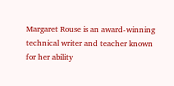Margaret Rouse is an award-winning technical writer and teacher known for her ability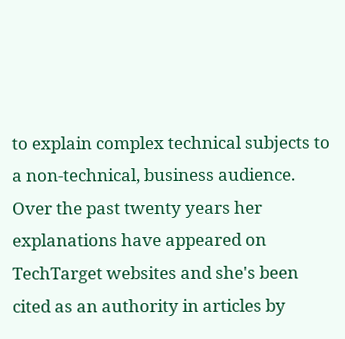to explain complex technical subjects to a non-technical, business audience. Over the past twenty years her explanations have appeared on TechTarget websites and she's been cited as an authority in articles by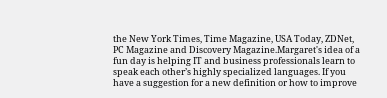the New York Times, Time Magazine, USA Today, ZDNet, PC Magazine and Discovery Magazine.Margaret's idea of a fun day is helping IT and business professionals learn to speak each other’s highly specialized languages. If you have a suggestion for a new definition or how to improve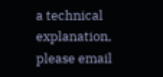a technical explanation, please email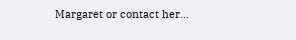Margaret or contact her…